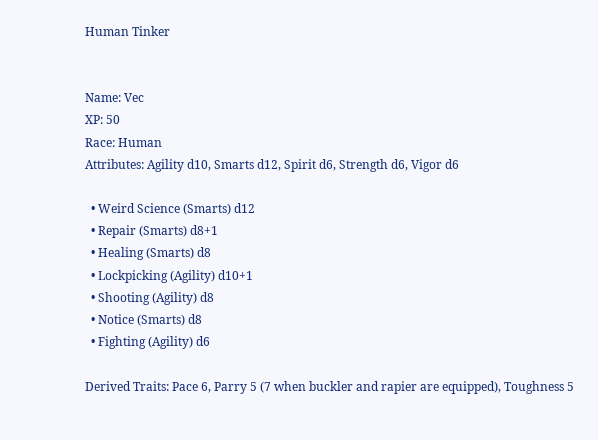Human Tinker


Name: Vec
XP: 50
Race: Human
Attributes: Agility d10, Smarts d12, Spirit d6, Strength d6, Vigor d6

  • Weird Science (Smarts) d12
  • Repair (Smarts) d8+1
  • Healing (Smarts) d8
  • Lockpicking (Agility) d10+1
  • Shooting (Agility) d8
  • Notice (Smarts) d8
  • Fighting (Agility) d6

Derived Traits: Pace 6, Parry 5 (7 when buckler and rapier are equipped), Toughness 5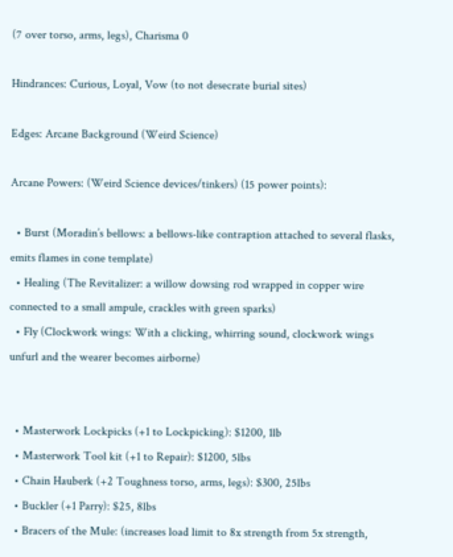(7 over torso, arms, legs), Charisma 0

Hindrances: Curious, Loyal, Vow (to not desecrate burial sites)

Edges: Arcane Background (Weird Science)

Arcane Powers: (Weird Science devices/tinkers) (15 power points):

  • Burst (Moradin’s bellows: a bellows-like contraption attached to several flasks, emits flames in cone template)
  • Healing (The Revitalizer: a willow dowsing rod wrapped in copper wire connected to a small ampule, crackles with green sparks)
  • Fly (Clockwork wings: With a clicking, whirring sound, clockwork wings unfurl and the wearer becomes airborne)


  • Masterwork Lockpicks (+1 to Lockpicking): $1200, 1lb
  • Masterwork Tool kit (+1 to Repair): $1200, 5lbs
  • Chain Hauberk (+2 Toughness torso, arms, legs): $300, 25lbs
  • Buckler (+1 Parry): $25, 8lbs
  • Bracers of the Mule: (increases load limit to 8x strength from 5x strength,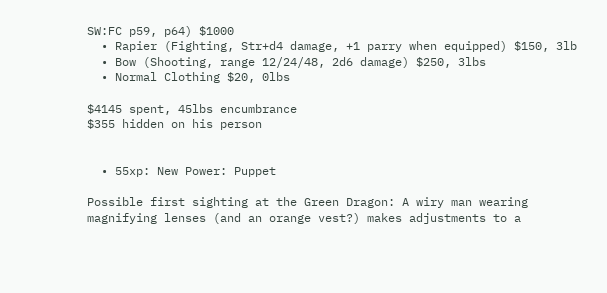SW:FC p59, p64) $1000
  • Rapier (Fighting, Str+d4 damage, +1 parry when equipped) $150, 3lb
  • Bow (Shooting, range 12/24/48, 2d6 damage) $250, 3lbs
  • Normal Clothing $20, 0lbs

$4145 spent, 45lbs encumbrance
$355 hidden on his person


  • 55xp: New Power: Puppet

Possible first sighting at the Green Dragon: A wiry man wearing magnifying lenses (and an orange vest?) makes adjustments to a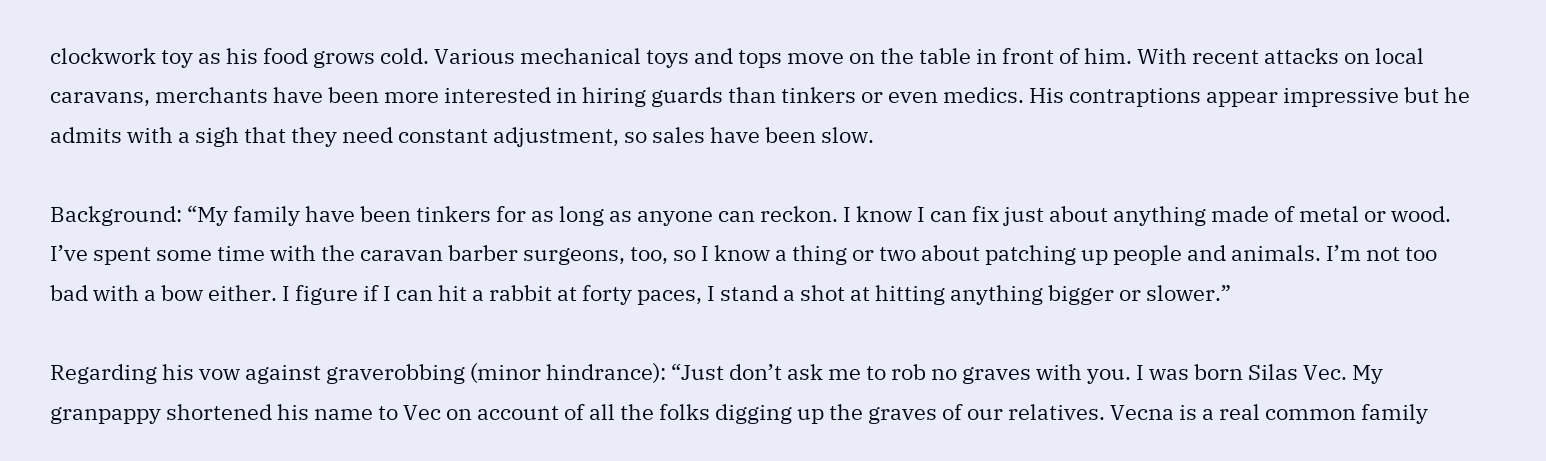clockwork toy as his food grows cold. Various mechanical toys and tops move on the table in front of him. With recent attacks on local caravans, merchants have been more interested in hiring guards than tinkers or even medics. His contraptions appear impressive but he admits with a sigh that they need constant adjustment, so sales have been slow.

Background: “My family have been tinkers for as long as anyone can reckon. I know I can fix just about anything made of metal or wood. I’ve spent some time with the caravan barber surgeons, too, so I know a thing or two about patching up people and animals. I’m not too bad with a bow either. I figure if I can hit a rabbit at forty paces, I stand a shot at hitting anything bigger or slower.”

Regarding his vow against graverobbing (minor hindrance): “Just don’t ask me to rob no graves with you. I was born Silas Vec. My granpappy shortened his name to Vec on account of all the folks digging up the graves of our relatives. Vecna is a real common family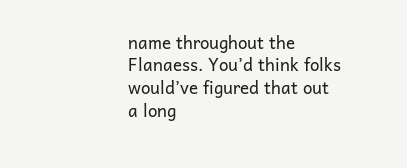name throughout the Flanaess. You’d think folks would’ve figured that out a long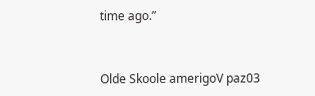time ago.”


Olde Skoole amerigoV paz03